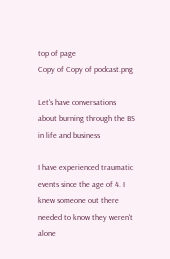top of page
Copy of Copy of podcast.png

Let's have conversations about burning through the BS in life and business

I have experienced traumatic events since the age of 4. I knew someone out there needed to know they weren't alone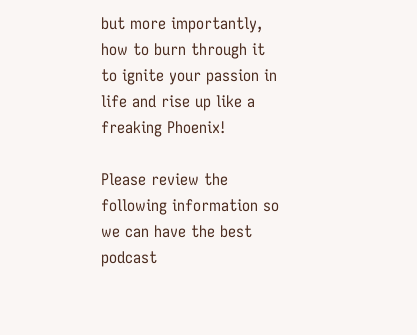but more importantly, how to burn through it to ignite your passion in life and rise up like a freaking Phoenix!

Please review the following information so we can have the best podcast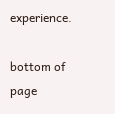experience.

bottom of page